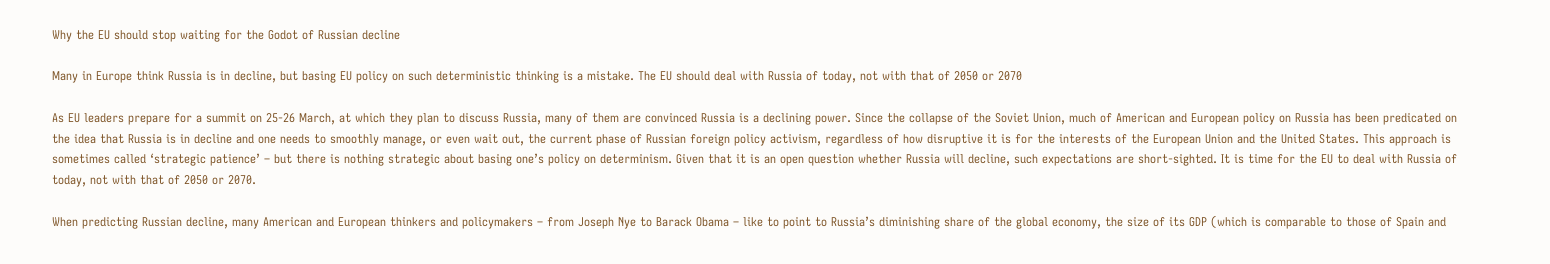Why the EU should stop waiting for the Godot of Russian decline

Many in Europe think Russia is in decline, but basing EU policy on such deterministic thinking is a mistake. The EU should deal with Russia of today, not with that of 2050 or 2070

As EU leaders prepare for a summit on 25-26 March, at which they plan to discuss Russia, many of them are convinced Russia is a declining power. Since the collapse of the Soviet Union, much of American and European policy on Russia has been predicated on the idea that Russia is in decline and one needs to smoothly manage, or even wait out, the current phase of Russian foreign policy activism, regardless of how disruptive it is for the interests of the European Union and the United States. This approach is sometimes called ‘strategic patience’ – but there is nothing strategic about basing one’s policy on determinism. Given that it is an open question whether Russia will decline, such expectations are short-sighted. It is time for the EU to deal with Russia of today, not with that of 2050 or 2070.

When predicting Russian decline, many American and European thinkers and policymakers – from Joseph Nye to Barack Obama – like to point to Russia’s diminishing share of the global economy, the size of its GDP (which is comparable to those of Spain and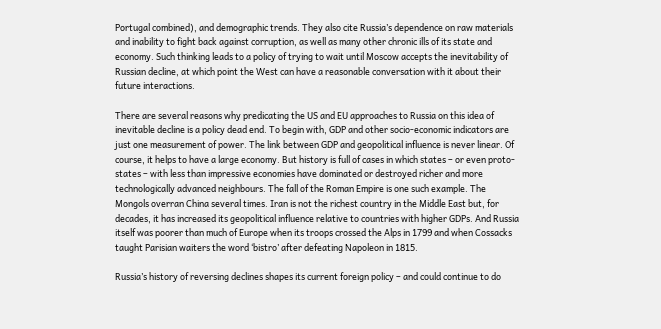Portugal combined), and demographic trends. They also cite Russia’s dependence on raw materials and inability to fight back against corruption, as well as many other chronic ills of its state and economy. Such thinking leads to a policy of trying to wait until Moscow accepts the inevitability of Russian decline, at which point the West can have a reasonable conversation with it about their future interactions.

There are several reasons why predicating the US and EU approaches to Russia on this idea of inevitable decline is a policy dead end. To begin with, GDP and other socio-economic indicators are just one measurement of power. The link between GDP and geopolitical influence is never linear. Of course, it helps to have a large economy. But history is full of cases in which states – or even proto-states – with less than impressive economies have dominated or destroyed richer and more technologically advanced neighbours. The fall of the Roman Empire is one such example. The Mongols overran China several times. Iran is not the richest country in the Middle East but, for decades, it has increased its geopolitical influence relative to countries with higher GDPs. And Russia itself was poorer than much of Europe when its troops crossed the Alps in 1799 and when Cossacks taught Parisian waiters the word ‘bistro’ after defeating Napoleon in 1815.

Russia’s history of reversing declines shapes its current foreign policy – and could continue to do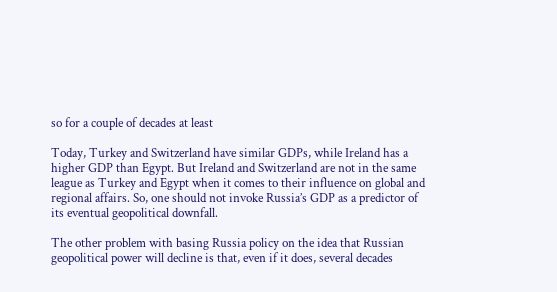so for a couple of decades at least

Today, Turkey and Switzerland have similar GDPs, while Ireland has a higher GDP than Egypt. But Ireland and Switzerland are not in the same league as Turkey and Egypt when it comes to their influence on global and regional affairs. So, one should not invoke Russia’s GDP as a predictor of its eventual geopolitical downfall.

The other problem with basing Russia policy on the idea that Russian geopolitical power will decline is that, even if it does, several decades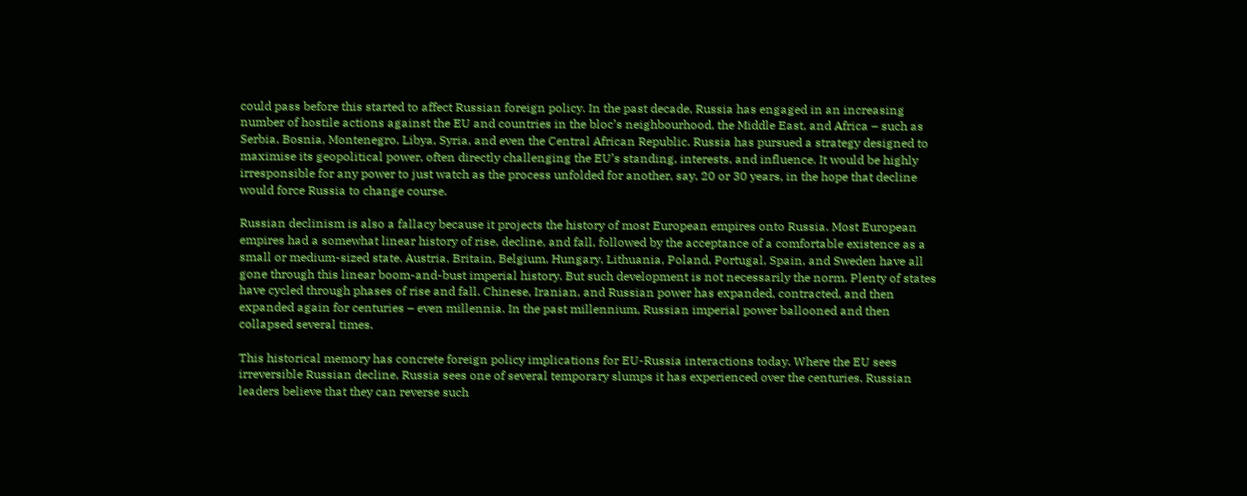could pass before this started to affect Russian foreign policy. In the past decade, Russia has engaged in an increasing number of hostile actions against the EU and countries in the bloc’s neighbourhood, the Middle East, and Africa – such as Serbia, Bosnia, Montenegro, Libya, Syria, and even the Central African Republic. Russia has pursued a strategy designed to maximise its geopolitical power, often directly challenging the EU’s standing, interests, and influence. It would be highly irresponsible for any power to just watch as the process unfolded for another, say, 20 or 30 years, in the hope that decline would force Russia to change course.

Russian declinism is also a fallacy because it projects the history of most European empires onto Russia. Most European empires had a somewhat linear history of rise, decline, and fall, followed by the acceptance of a comfortable existence as a small or medium-sized state. Austria, Britain, Belgium, Hungary, Lithuania, Poland, Portugal, Spain, and Sweden have all gone through this linear boom-and-bust imperial history. But such development is not necessarily the norm. Plenty of states have cycled through phases of rise and fall. Chinese, Iranian, and Russian power has expanded, contracted, and then expanded again for centuries – even millennia. In the past millennium, Russian imperial power ballooned and then collapsed several times.

This historical memory has concrete foreign policy implications for EU-Russia interactions today. Where the EU sees irreversible Russian decline, Russia sees one of several temporary slumps it has experienced over the centuries. Russian leaders believe that they can reverse such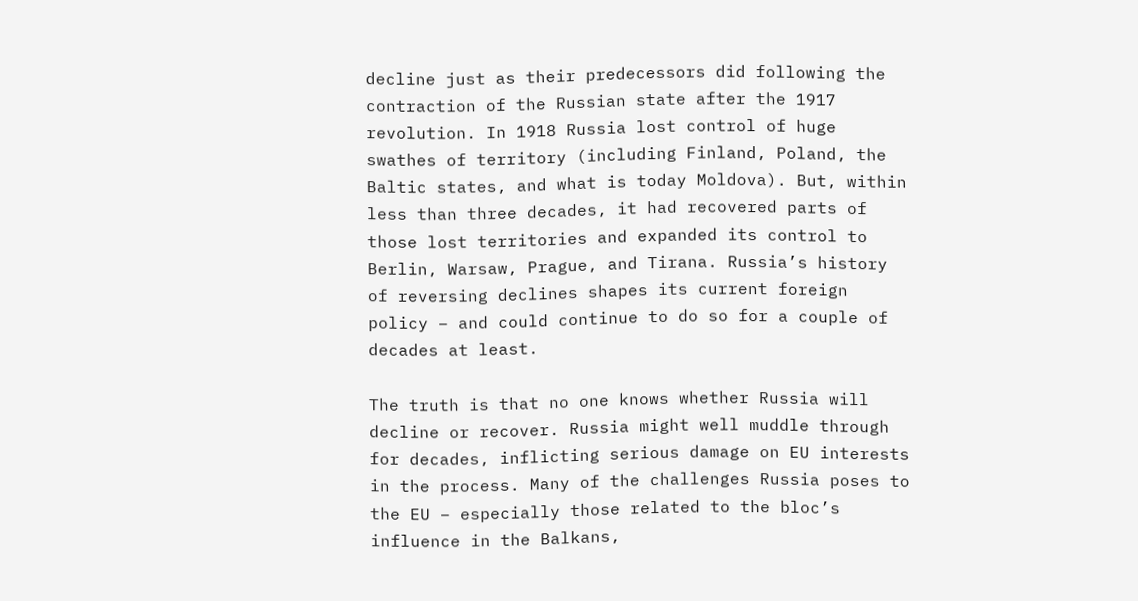decline just as their predecessors did following the contraction of the Russian state after the 1917 revolution. In 1918 Russia lost control of huge swathes of territory (including Finland, Poland, the Baltic states, and what is today Moldova). But, within less than three decades, it had recovered parts of those lost territories and expanded its control to Berlin, Warsaw, Prague, and Tirana. Russia’s history of reversing declines shapes its current foreign policy – and could continue to do so for a couple of decades at least.

The truth is that no one knows whether Russia will decline or recover. Russia might well muddle through for decades, inflicting serious damage on EU interests in the process. Many of the challenges Russia poses to the EU – especially those related to the bloc’s influence in the Balkans,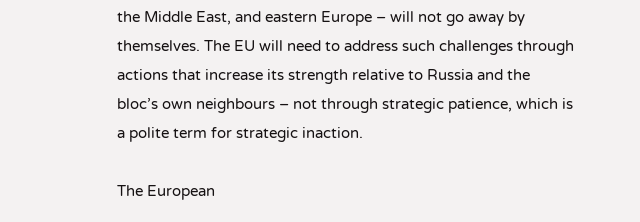the Middle East, and eastern Europe – will not go away by themselves. The EU will need to address such challenges through actions that increase its strength relative to Russia and the bloc’s own neighbours – not through strategic patience, which is a polite term for strategic inaction.

The European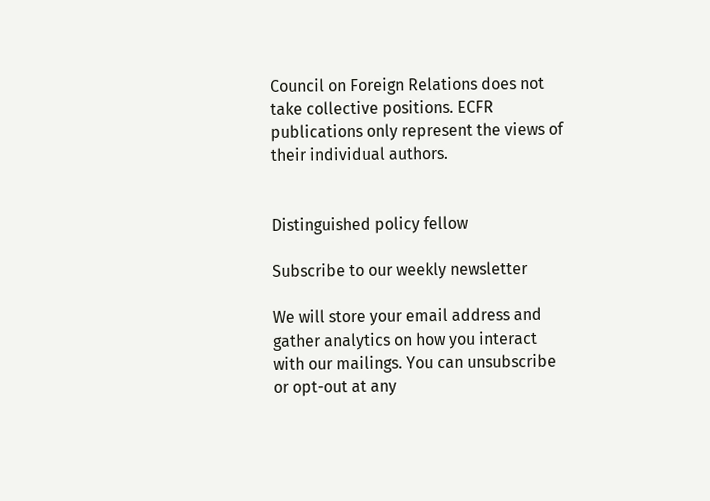Council on Foreign Relations does not take collective positions. ECFR publications only represent the views of their individual authors.


Distinguished policy fellow

Subscribe to our weekly newsletter

We will store your email address and gather analytics on how you interact with our mailings. You can unsubscribe or opt-out at any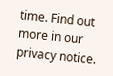time. Find out more in our privacy notice.